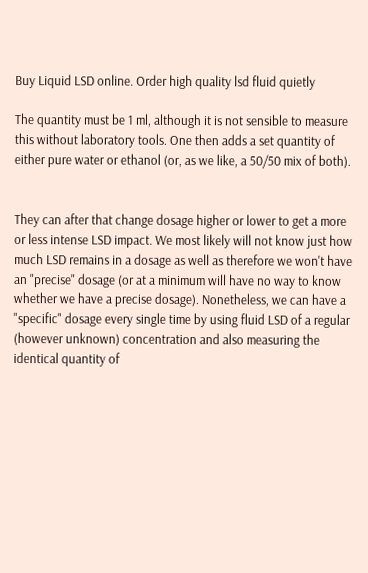Buy Liquid LSD online. Order high quality lsd fluid quietly

The quantity must be 1 ml, although it is not sensible to measure this without laboratory tools. One then adds a set quantity of either pure water or ethanol (or, as we like, a 50/50 mix of both).


They can after that change dosage higher or lower to get a more or less intense LSD impact. We most likely will not know just how much LSD remains in a dosage as well as therefore we won't have an "precise" dosage (or at a minimum will have no way to know whether we have a precise dosage). Nonetheless, we can have a "specific" dosage every single time by using fluid LSD of a regular (however unknown) concentration and also measuring the identical quantity of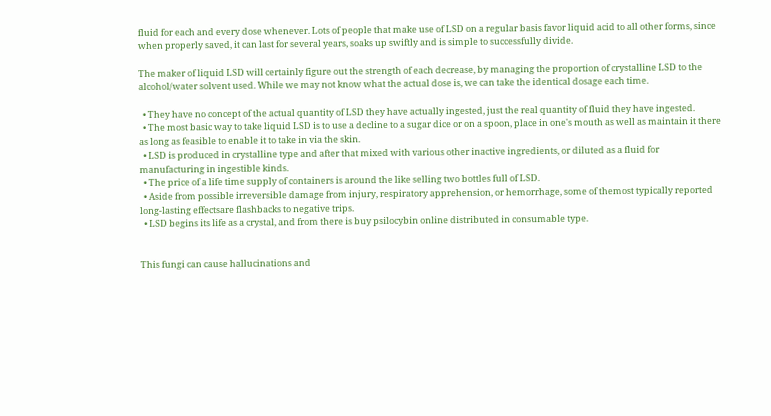fluid for each and every dose whenever. Lots of people that make use of LSD on a regular basis favor liquid acid to all other forms, since when properly saved, it can last for several years, soaks up swiftly and is simple to successfully divide.

The maker of liquid LSD will certainly figure out the strength of each decrease, by managing the proportion of crystalline LSD to the alcohol/water solvent used. While we may not know what the actual dose is, we can take the identical dosage each time.

  • They have no concept of the actual quantity of LSD they have actually ingested, just the real quantity of fluid they have ingested.
  • The most basic way to take liquid LSD is to use a decline to a sugar dice or on a spoon, place in one's mouth as well as maintain it there as long as feasible to enable it to take in via the skin.
  • LSD is produced in crystalline type and after that mixed with various other inactive ingredients, or diluted as a fluid for manufacturing in ingestible kinds.
  • The price of a life time supply of containers is around the like selling two bottles full of LSD.
  • Aside from possible irreversible damage from injury, respiratory apprehension, or hemorrhage, some of themost typically reported long-lasting effectsare flashbacks to negative trips.
  • LSD begins its life as a crystal, and from there is buy psilocybin online distributed in consumable type.


This fungi can cause hallucinations and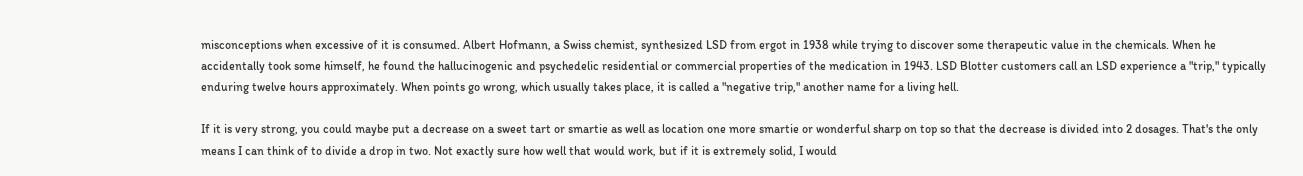misconceptions when excessive of it is consumed. Albert Hofmann, a Swiss chemist, synthesized LSD from ergot in 1938 while trying to discover some therapeutic value in the chemicals. When he accidentally took some himself, he found the hallucinogenic and psychedelic residential or commercial properties of the medication in 1943. LSD Blotter customers call an LSD experience a "trip," typically enduring twelve hours approximately. When points go wrong, which usually takes place, it is called a "negative trip," another name for a living hell.

If it is very strong, you could maybe put a decrease on a sweet tart or smartie as well as location one more smartie or wonderful sharp on top so that the decrease is divided into 2 dosages. That's the only means I can think of to divide a drop in two. Not exactly sure how well that would work, but if it is extremely solid, I would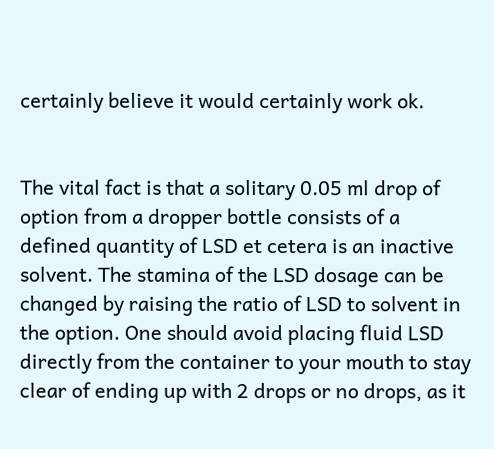certainly believe it would certainly work ok.


The vital fact is that a solitary 0.05 ml drop of option from a dropper bottle consists of a defined quantity of LSD et cetera is an inactive solvent. The stamina of the LSD dosage can be changed by raising the ratio of LSD to solvent in the option. One should avoid placing fluid LSD directly from the container to your mouth to stay clear of ending up with 2 drops or no drops, as it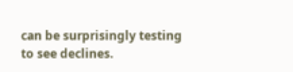can be surprisingly testing to see declines.